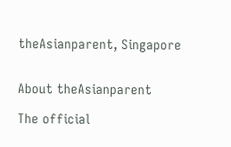theAsianparent, Singapore


About theAsianparent

The official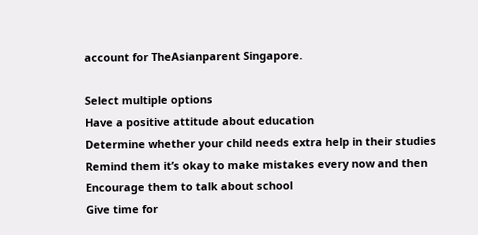account for TheAsianparent Singapore.

Select multiple options
Have a positive attitude about education
Determine whether your child needs extra help in their studies
Remind them it’s okay to make mistakes every now and then
Encourage them to talk about school
Give time for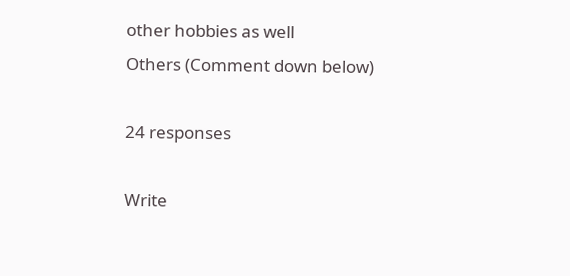other hobbies as well
Others (Comment down below)

24 responses

Write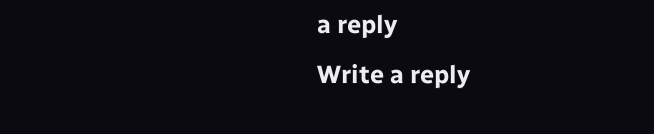a reply
Write a reply